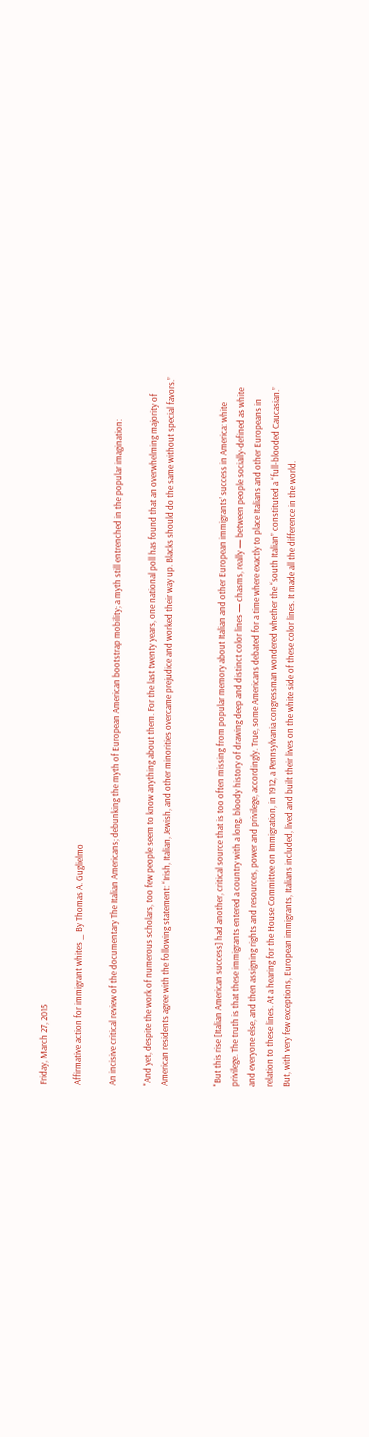Friday, March 27, 2015

Affirmative action for immigrant whites _ By Thomas A. Guglielmo

An incisive critical review of the documentary The Italian Americans; debunking the myth of European American bootstrap mobility; a myth still entrenched in the popular imagination:

"And yet, despite the work of numerous scholars, too few people seem to know anything about them. For the last twenty years, one national poll has found that an overwhelming majority of American residents agree with the following statement: “Irish, Italian, Jewish, and other minorities overcame prejudice and worked their way up. Blacks should do the same without special favors.”


"But this rise [Italian American success] had another, critical source that is too often missing from popular memory about Italian and other European immigrants’ success in America: white privilege. The truth is that these immigrants entered a country with a long, bloody history of drawing deep and distinct color lines — chasms, really — between people socially-defined as white and everyone else, and then assigning rights and resources, power and privilege, accordingly. True, some Americans debated for a time where exactly to place Italians and other Europeans in relation to these lines. At a hearing for the House Committee on Immigration, in 1912, a Pennsylvania congressman wondered whether the “south Italian” constituted a “full-blooded Caucasian.” But, with very few exceptions, European immigrants, Italians included, lived and built their lives on the white side of these color lines. It made all the difference in the world.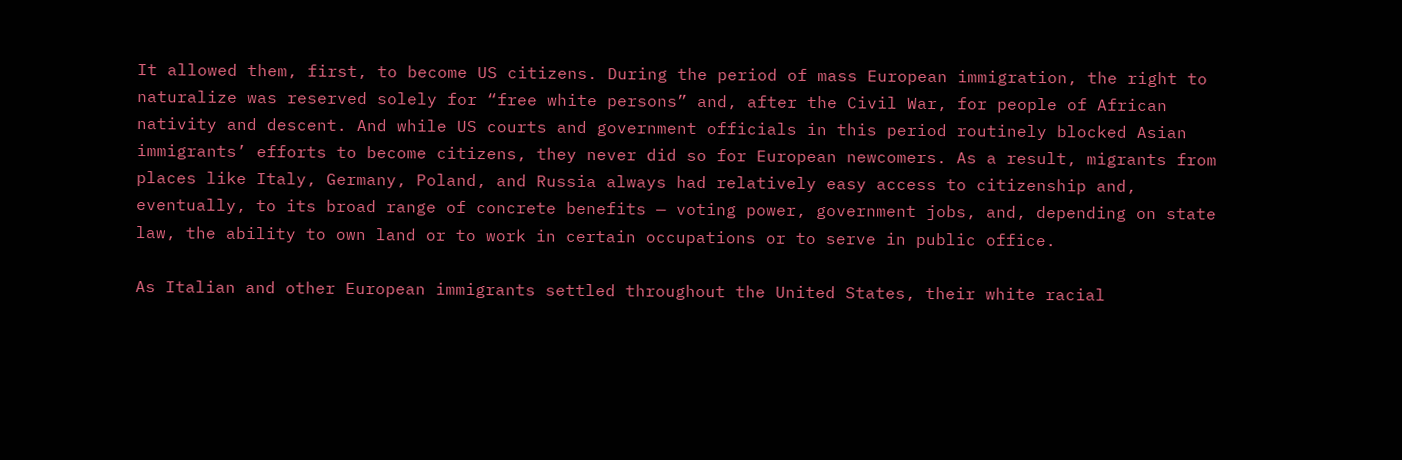It allowed them, first, to become US citizens. During the period of mass European immigration, the right to naturalize was reserved solely for “free white persons” and, after the Civil War, for people of African nativity and descent. And while US courts and government officials in this period routinely blocked Asian immigrants’ efforts to become citizens, they never did so for European newcomers. As a result, migrants from places like Italy, Germany, Poland, and Russia always had relatively easy access to citizenship and, eventually, to its broad range of concrete benefits — voting power, government jobs, and, depending on state law, the ability to own land or to work in certain occupations or to serve in public office.

As Italian and other European immigrants settled throughout the United States, their white racial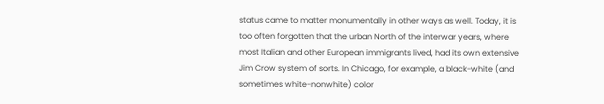status came to matter monumentally in other ways as well. Today, it is too often forgotten that the urban North of the interwar years, where most Italian and other European immigrants lived, had its own extensive Jim Crow system of sorts. In Chicago, for example, a black-white (and sometimes white-nonwhite) color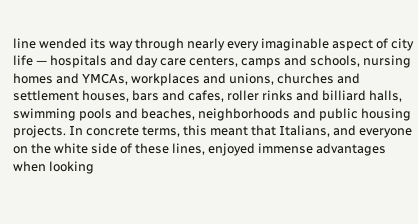line wended its way through nearly every imaginable aspect of city life — hospitals and day care centers, camps and schools, nursing homes and YMCAs, workplaces and unions, churches and settlement houses, bars and cafes, roller rinks and billiard halls, swimming pools and beaches, neighborhoods and public housing projects. In concrete terms, this meant that Italians, and everyone on the white side of these lines, enjoyed immense advantages when looking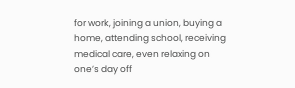for work, joining a union, buying a home, attending school, receiving medical care, even relaxing on one’s day off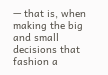— that is, when making the big and small decisions that fashion a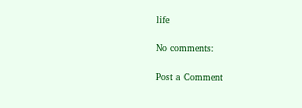life

No comments:

Post a Comment